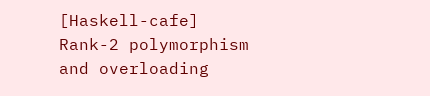[Haskell-cafe] Rank-2 polymorphism and overloading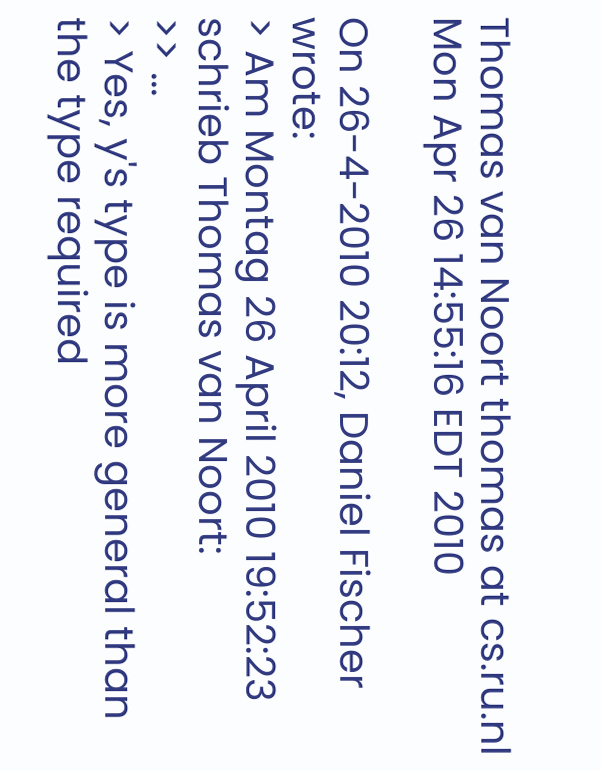Thomas van Noort thomas at cs.ru.nl
Mon Apr 26 14:55:16 EDT 2010

On 26-4-2010 20:12, Daniel Fischer wrote:
> Am Montag 26 April 2010 19:52:23 schrieb Thomas van Noort:
>> ...
> Yes, y's type is more general than the type required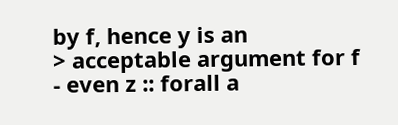by f, hence y is an
> acceptable argument for f - even z :: forall a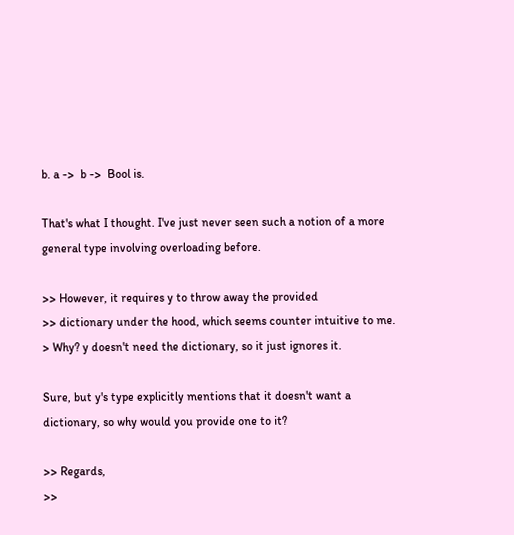b. a ->  b ->  Bool is.

That's what I thought. I've just never seen such a notion of a more
general type involving overloading before.

>> However, it requires y to throw away the provided
>> dictionary under the hood, which seems counter intuitive to me.
> Why? y doesn't need the dictionary, so it just ignores it.

Sure, but y's type explicitly mentions that it doesn't want a
dictionary, so why would you provide one to it?

>> Regards,
>>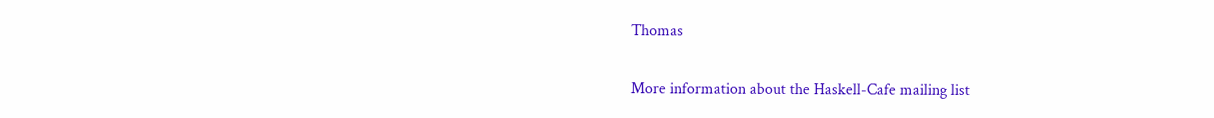Thomas


More information about the Haskell-Cafe mailing list